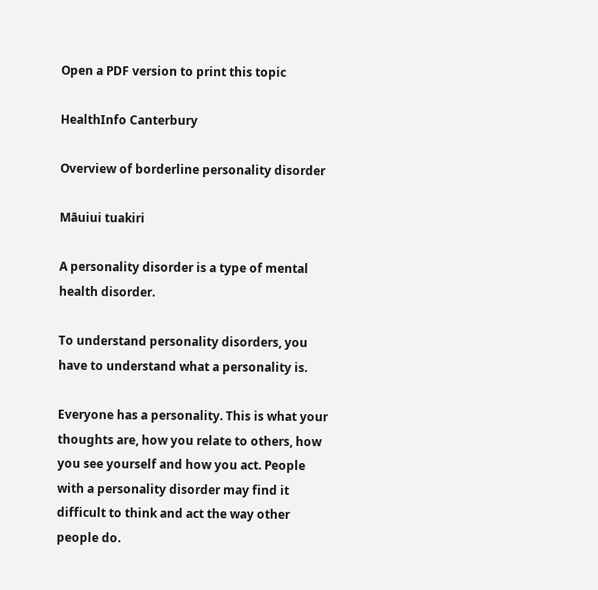Open a PDF version to print this topic

HealthInfo Canterbury

Overview of borderline personality disorder

Māuiui tuakiri

A personality disorder is a type of mental health disorder.

To understand personality disorders, you have to understand what a personality is.

Everyone has a personality. This is what your thoughts are, how you relate to others, how you see yourself and how you act. People with a personality disorder may find it difficult to think and act the way other people do.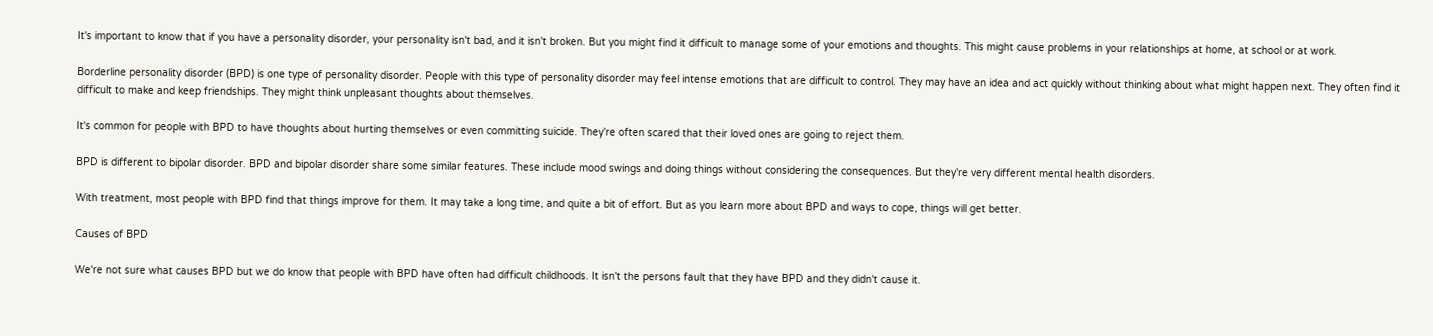It's important to know that if you have a personality disorder, your personality isn't bad, and it isn't broken. But you might find it difficult to manage some of your emotions and thoughts. This might cause problems in your relationships at home, at school or at work.

Borderline personality disorder (BPD) is one type of personality disorder. People with this type of personality disorder may feel intense emotions that are difficult to control. They may have an idea and act quickly without thinking about what might happen next. They often find it difficult to make and keep friendships. They might think unpleasant thoughts about themselves.

It's common for people with BPD to have thoughts about hurting themselves or even committing suicide. They're often scared that their loved ones are going to reject them.

BPD is different to bipolar disorder. BPD and bipolar disorder share some similar features. These include mood swings and doing things without considering the consequences. But they're very different mental health disorders.

With treatment, most people with BPD find that things improve for them. It may take a long time, and quite a bit of effort. But as you learn more about BPD and ways to cope, things will get better.

Causes of BPD

We're not sure what causes BPD but we do know that people with BPD have often had difficult childhoods. It isn't the persons fault that they have BPD and they didn't cause it.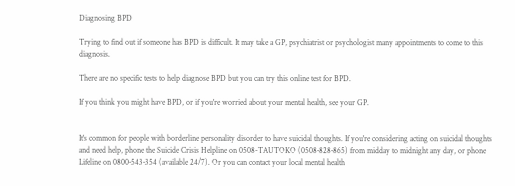Diagnosing BPD

Trying to find out if someone has BPD is difficult. It may take a GP, psychiatrist or psychologist many appointments to come to this diagnosis.

There are no specific tests to help diagnose BPD but you can try this online test for BPD.

If you think you might have BPD, or if you're worried about your mental health, see your GP.


It's common for people with borderline personality disorder to have suicidal thoughts. If you're considering acting on suicidal thoughts and need help, phone the Suicide Crisis Helpline on 0508-TAUTOKO (0508‑828‑865) from midday to midnight any day, or phone Lifeline on 0800‑543‑354 (available 24/7). Or you can contact your local mental health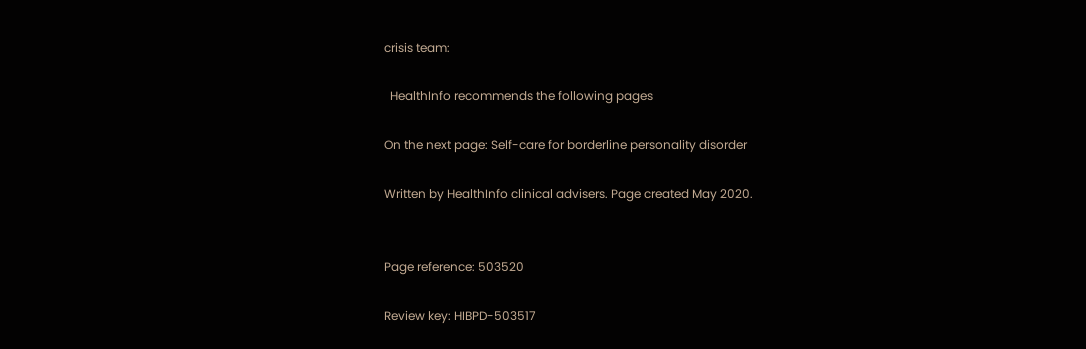crisis team:

  HealthInfo recommends the following pages

On the next page: Self-care for borderline personality disorder

Written by HealthInfo clinical advisers. Page created May 2020.


Page reference: 503520

Review key: HIBPD-503517